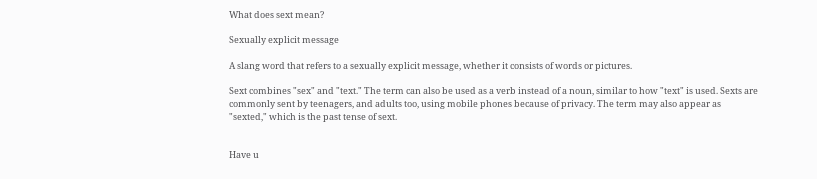What does sext mean?

Sexually explicit message

A slang word that refers to a sexually explicit message, whether it consists of words or pictures.

Sext combines "sex" and "text." The term can also be used as a verb instead of a noun, similar to how "text" is used. Sexts are commonly sent by teenagers, and adults too, using mobile phones because of privacy. The term may also appear as "sexted," which is the past tense of sext.


Have u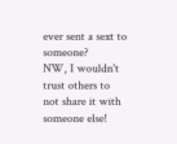ever sent a sext to someone?
NW, I wouldn't trust others to not share it with someone else!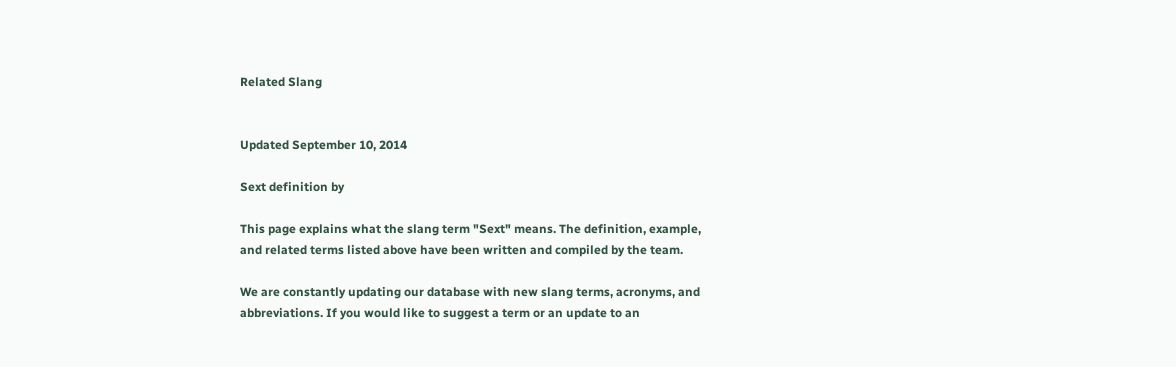Related Slang


Updated September 10, 2014

Sext definition by

This page explains what the slang term "Sext" means. The definition, example, and related terms listed above have been written and compiled by the team.

We are constantly updating our database with new slang terms, acronyms, and abbreviations. If you would like to suggest a term or an update to an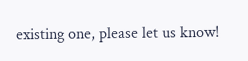existing one, please let us know!